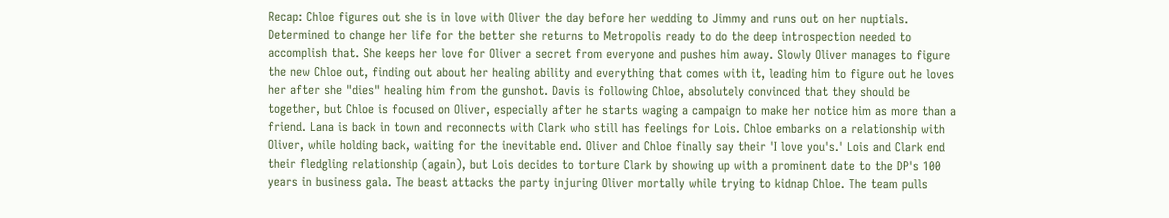Recap: Chloe figures out she is in love with Oliver the day before her wedding to Jimmy and runs out on her nuptials. Determined to change her life for the better she returns to Metropolis ready to do the deep introspection needed to accomplish that. She keeps her love for Oliver a secret from everyone and pushes him away. Slowly Oliver manages to figure the new Chloe out, finding out about her healing ability and everything that comes with it, leading him to figure out he loves her after she "dies" healing him from the gunshot. Davis is following Chloe, absolutely convinced that they should be together, but Chloe is focused on Oliver, especially after he starts waging a campaign to make her notice him as more than a friend. Lana is back in town and reconnects with Clark who still has feelings for Lois. Chloe embarks on a relationship with Oliver, while holding back, waiting for the inevitable end. Oliver and Chloe finally say their 'I love you's.' Lois and Clark end their fledgling relationship (again), but Lois decides to torture Clark by showing up with a prominent date to the DP's 100 years in business gala. The beast attacks the party injuring Oliver mortally while trying to kidnap Chloe. The team pulls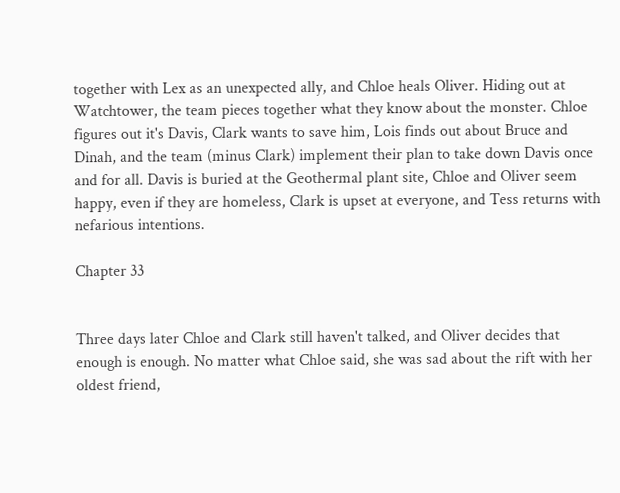together with Lex as an unexpected ally, and Chloe heals Oliver. Hiding out at Watchtower, the team pieces together what they know about the monster. Chloe figures out it's Davis, Clark wants to save him, Lois finds out about Bruce and Dinah, and the team (minus Clark) implement their plan to take down Davis once and for all. Davis is buried at the Geothermal plant site, Chloe and Oliver seem happy, even if they are homeless, Clark is upset at everyone, and Tess returns with nefarious intentions.

Chapter 33


Three days later Chloe and Clark still haven't talked, and Oliver decides that enough is enough. No matter what Chloe said, she was sad about the rift with her oldest friend,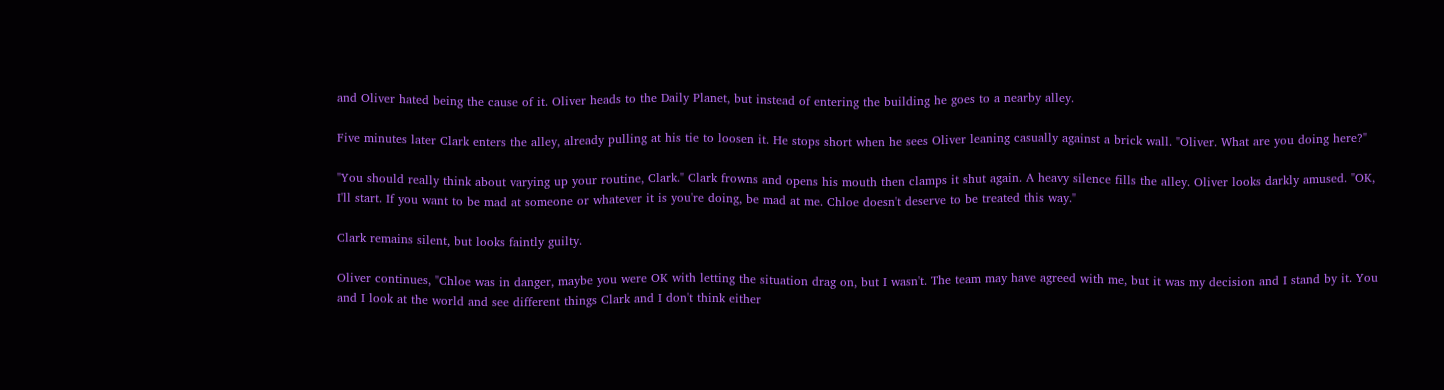and Oliver hated being the cause of it. Oliver heads to the Daily Planet, but instead of entering the building he goes to a nearby alley.

Five minutes later Clark enters the alley, already pulling at his tie to loosen it. He stops short when he sees Oliver leaning casually against a brick wall. "Oliver. What are you doing here?"

"You should really think about varying up your routine, Clark." Clark frowns and opens his mouth then clamps it shut again. A heavy silence fills the alley. Oliver looks darkly amused. "OK, I'll start. If you want to be mad at someone or whatever it is you're doing, be mad at me. Chloe doesn't deserve to be treated this way."

Clark remains silent, but looks faintly guilty.

Oliver continues, "Chloe was in danger, maybe you were OK with letting the situation drag on, but I wasn't. The team may have agreed with me, but it was my decision and I stand by it. You and I look at the world and see different things Clark and I don't think either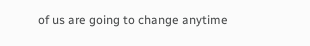of us are going to change anytime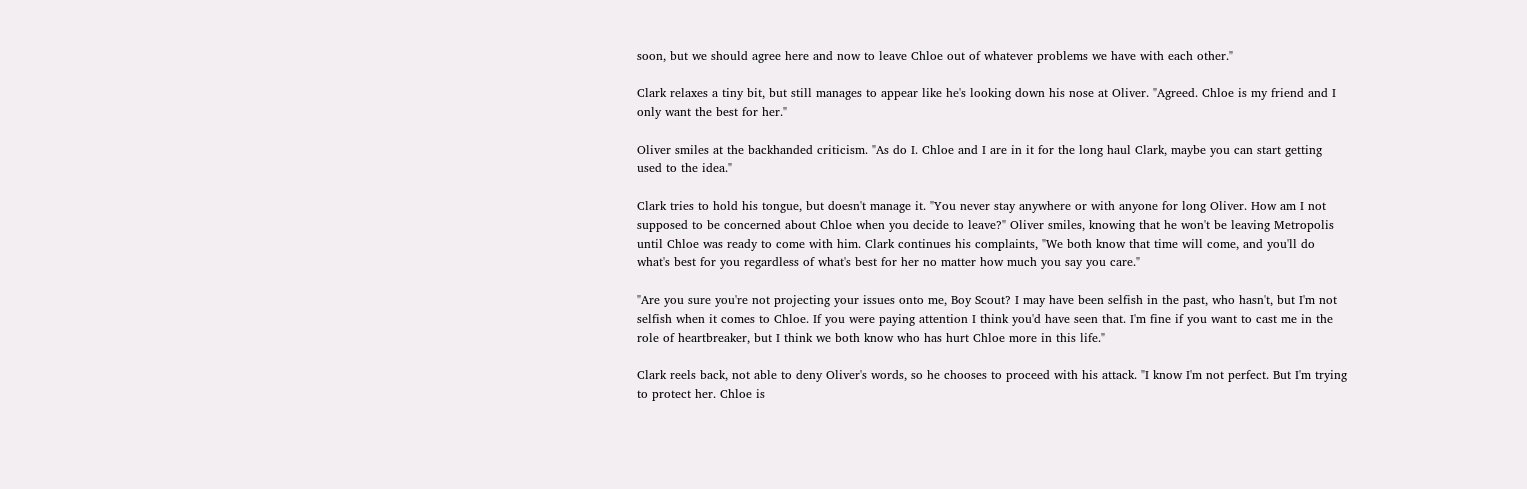soon, but we should agree here and now to leave Chloe out of whatever problems we have with each other."

Clark relaxes a tiny bit, but still manages to appear like he's looking down his nose at Oliver. "Agreed. Chloe is my friend and I only want the best for her."

Oliver smiles at the backhanded criticism. "As do I. Chloe and I are in it for the long haul Clark, maybe you can start getting used to the idea."

Clark tries to hold his tongue, but doesn't manage it. "You never stay anywhere or with anyone for long Oliver. How am I not supposed to be concerned about Chloe when you decide to leave?" Oliver smiles, knowing that he won't be leaving Metropolis until Chloe was ready to come with him. Clark continues his complaints, "We both know that time will come, and you'll do what's best for you regardless of what's best for her no matter how much you say you care."

"Are you sure you're not projecting your issues onto me, Boy Scout? I may have been selfish in the past, who hasn't, but I'm not selfish when it comes to Chloe. If you were paying attention I think you'd have seen that. I'm fine if you want to cast me in the role of heartbreaker, but I think we both know who has hurt Chloe more in this life."

Clark reels back, not able to deny Oliver's words, so he chooses to proceed with his attack. "I know I'm not perfect. But I'm trying to protect her. Chloe is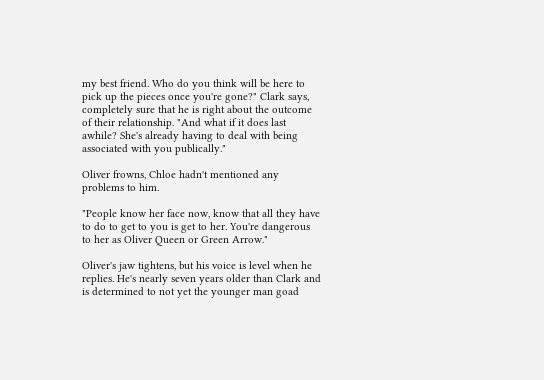my best friend. Who do you think will be here to pick up the pieces once you're gone?" Clark says, completely sure that he is right about the outcome of their relationship. "And what if it does last awhile? She's already having to deal with being associated with you publically."

Oliver frowns, Chloe hadn't mentioned any problems to him.

"People know her face now, know that all they have to do to get to you is get to her. You're dangerous to her as Oliver Queen or Green Arrow."

Oliver's jaw tightens, but his voice is level when he replies. He's nearly seven years older than Clark and is determined to not yet the younger man goad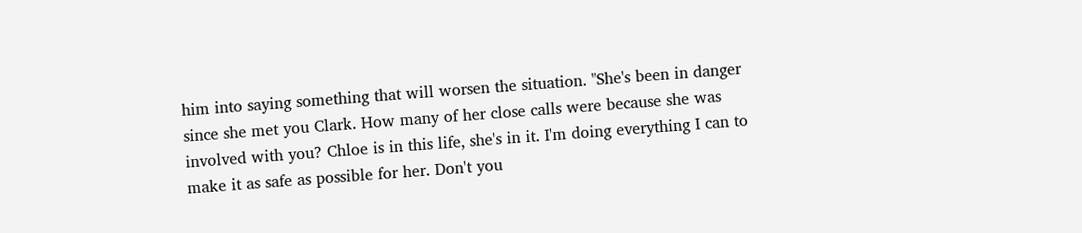him into saying something that will worsen the situation. "She's been in danger since she met you Clark. How many of her close calls were because she was involved with you? Chloe is in this life, she's in it. I'm doing everything I can to make it as safe as possible for her. Don't you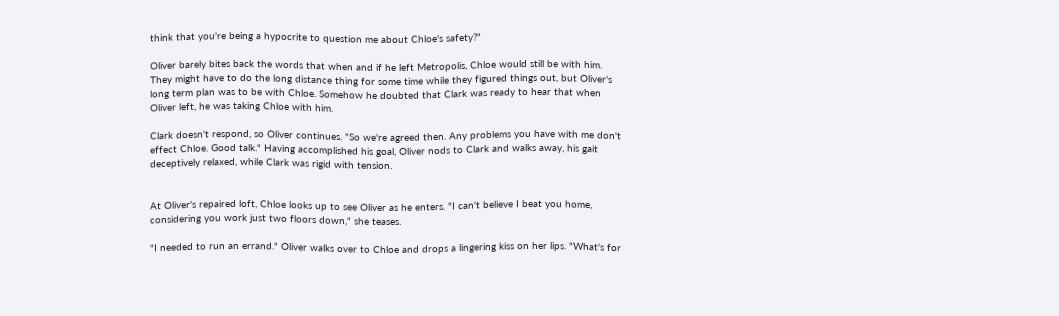think that you're being a hypocrite to question me about Chloe's safety?"

Oliver barely bites back the words that when and if he left Metropolis, Chloe would still be with him. They might have to do the long distance thing for some time while they figured things out, but Oliver's long term plan was to be with Chloe. Somehow he doubted that Clark was ready to hear that when Oliver left, he was taking Chloe with him.

Clark doesn't respond, so Oliver continues. "So we're agreed then. Any problems you have with me don't effect Chloe. Good talk." Having accomplished his goal, Oliver nods to Clark and walks away, his gait deceptively relaxed, while Clark was rigid with tension.


At Oliver's repaired loft, Chloe looks up to see Oliver as he enters. "I can't believe I beat you home, considering you work just two floors down," she teases.

"I needed to run an errand." Oliver walks over to Chloe and drops a lingering kiss on her lips. "What's for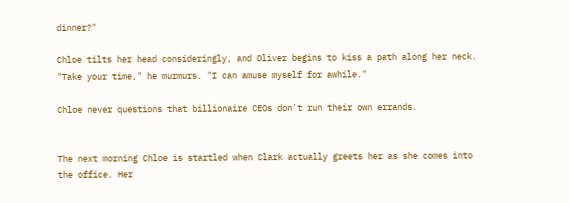dinner?"

Chloe tilts her head consideringly, and Oliver begins to kiss a path along her neck. "Take your time," he murmurs. "I can amuse myself for awhile."

Chloe never questions that billionaire CEOs don't run their own errands.


The next morning Chloe is startled when Clark actually greets her as she comes into the office. Her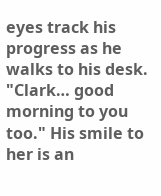eyes track his progress as he walks to his desk. "Clark… good morning to you too." His smile to her is an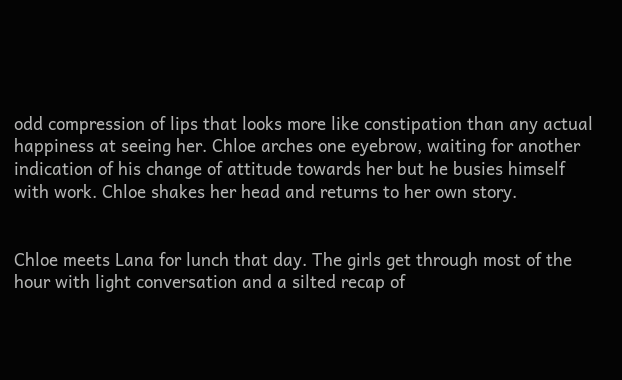odd compression of lips that looks more like constipation than any actual happiness at seeing her. Chloe arches one eyebrow, waiting for another indication of his change of attitude towards her but he busies himself with work. Chloe shakes her head and returns to her own story.


Chloe meets Lana for lunch that day. The girls get through most of the hour with light conversation and a silted recap of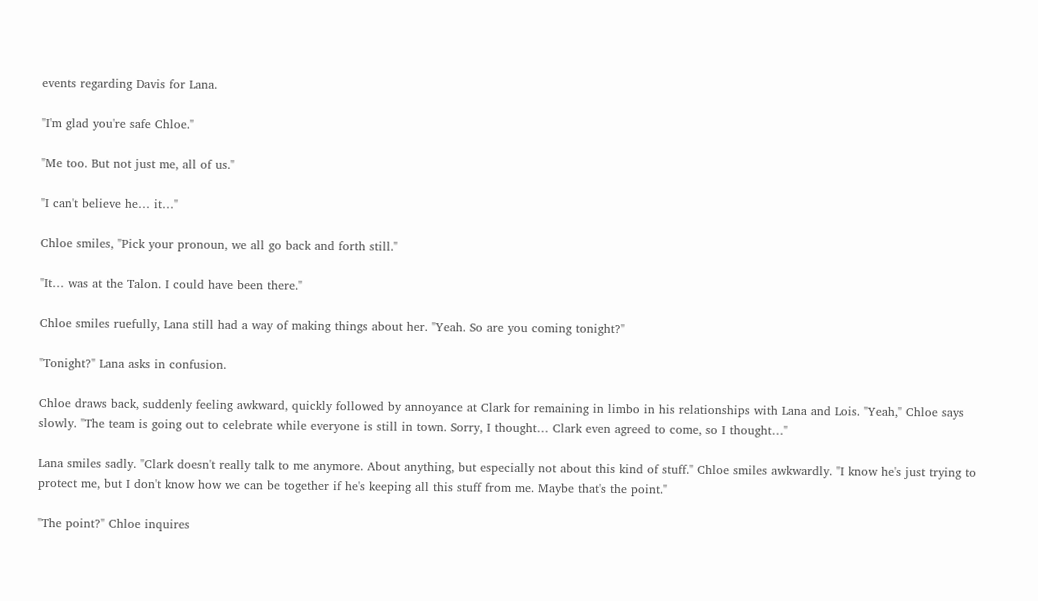events regarding Davis for Lana.

"I'm glad you're safe Chloe."

"Me too. But not just me, all of us."

"I can't believe he… it…"

Chloe smiles, "Pick your pronoun, we all go back and forth still."

"It… was at the Talon. I could have been there."

Chloe smiles ruefully, Lana still had a way of making things about her. "Yeah. So are you coming tonight?"

"Tonight?" Lana asks in confusion.

Chloe draws back, suddenly feeling awkward, quickly followed by annoyance at Clark for remaining in limbo in his relationships with Lana and Lois. "Yeah," Chloe says slowly. "The team is going out to celebrate while everyone is still in town. Sorry, I thought… Clark even agreed to come, so I thought…"

Lana smiles sadly. "Clark doesn't really talk to me anymore. About anything, but especially not about this kind of stuff." Chloe smiles awkwardly. "I know he's just trying to protect me, but I don't know how we can be together if he's keeping all this stuff from me. Maybe that's the point."

"The point?" Chloe inquires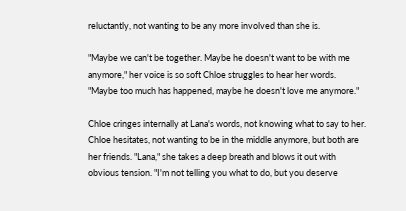reluctantly, not wanting to be any more involved than she is.

"Maybe we can't be together. Maybe he doesn't want to be with me anymore," her voice is so soft Chloe struggles to hear her words. "Maybe too much has happened, maybe he doesn't love me anymore."

Chloe cringes internally at Lana's words, not knowing what to say to her. Chloe hesitates, not wanting to be in the middle anymore, but both are her friends. "Lana," she takes a deep breath and blows it out with obvious tension. "I'm not telling you what to do, but you deserve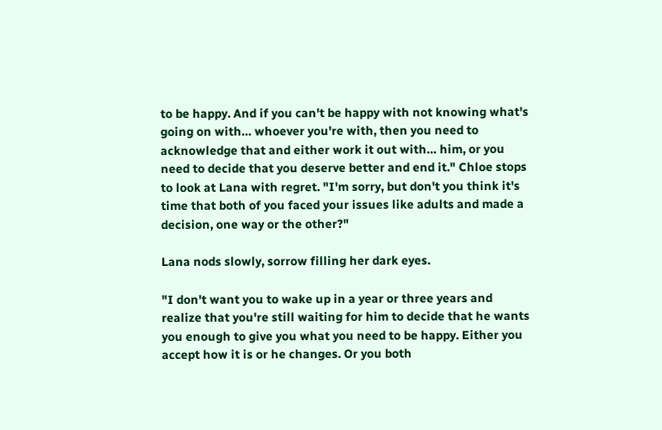to be happy. And if you can't be happy with not knowing what's going on with… whoever you're with, then you need to acknowledge that and either work it out with… him, or you need to decide that you deserve better and end it." Chloe stops to look at Lana with regret. "I'm sorry, but don't you think it's time that both of you faced your issues like adults and made a decision, one way or the other?"

Lana nods slowly, sorrow filling her dark eyes.

"I don't want you to wake up in a year or three years and realize that you're still waiting for him to decide that he wants you enough to give you what you need to be happy. Either you accept how it is or he changes. Or you both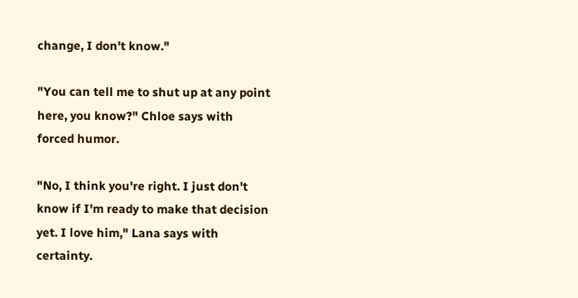change, I don't know."

"You can tell me to shut up at any point here, you know?" Chloe says with forced humor.

"No, I think you're right. I just don't know if I'm ready to make that decision yet. I love him," Lana says with certainty.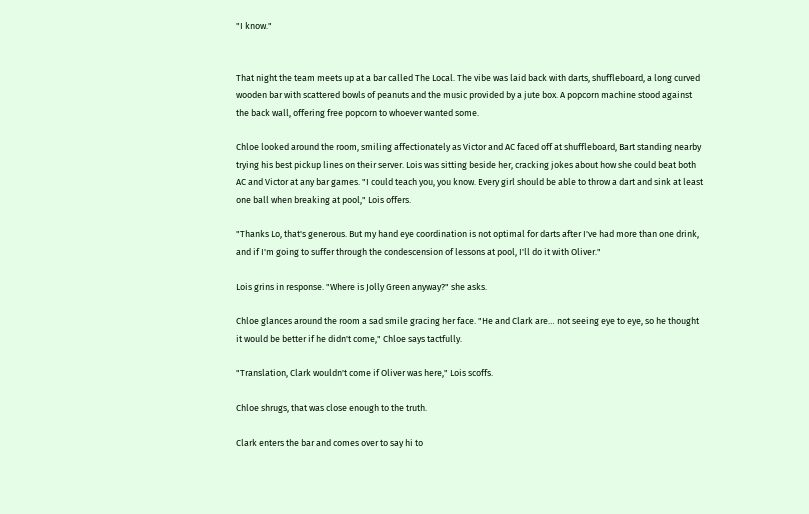"I know."


That night the team meets up at a bar called The Local. The vibe was laid back with darts, shuffleboard, a long curved wooden bar with scattered bowls of peanuts and the music provided by a jute box. A popcorn machine stood against the back wall, offering free popcorn to whoever wanted some.

Chloe looked around the room, smiling affectionately as Victor and AC faced off at shuffleboard, Bart standing nearby trying his best pickup lines on their server. Lois was sitting beside her, cracking jokes about how she could beat both AC and Victor at any bar games. "I could teach you, you know. Every girl should be able to throw a dart and sink at least one ball when breaking at pool," Lois offers.

"Thanks Lo, that's generous. But my hand eye coordination is not optimal for darts after I've had more than one drink, and if I'm going to suffer through the condescension of lessons at pool, I'll do it with Oliver."

Lois grins in response. "Where is Jolly Green anyway?" she asks.

Chloe glances around the room a sad smile gracing her face. "He and Clark are… not seeing eye to eye, so he thought it would be better if he didn't come," Chloe says tactfully.

"Translation, Clark wouldn't come if Oliver was here," Lois scoffs.

Chloe shrugs, that was close enough to the truth.

Clark enters the bar and comes over to say hi to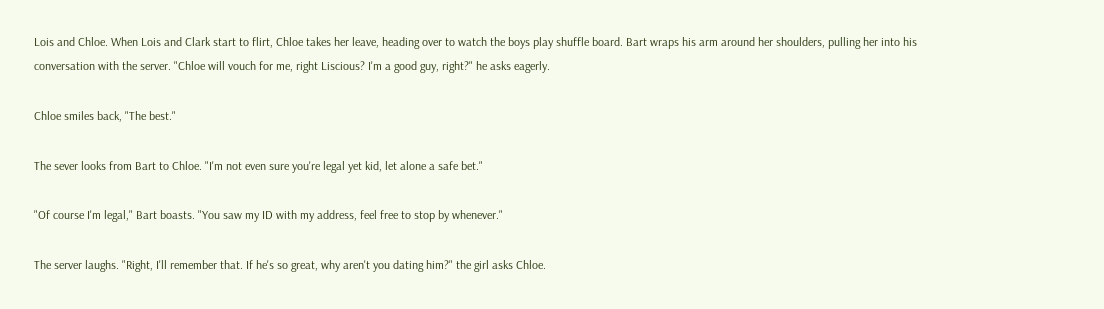Lois and Chloe. When Lois and Clark start to flirt, Chloe takes her leave, heading over to watch the boys play shuffle board. Bart wraps his arm around her shoulders, pulling her into his conversation with the server. "Chloe will vouch for me, right Liscious? I'm a good guy, right?" he asks eagerly.

Chloe smiles back, "The best."

The sever looks from Bart to Chloe. "I'm not even sure you're legal yet kid, let alone a safe bet."

"Of course I'm legal," Bart boasts. "You saw my ID with my address, feel free to stop by whenever."

The server laughs. "Right, I'll remember that. If he's so great, why aren't you dating him?" the girl asks Chloe.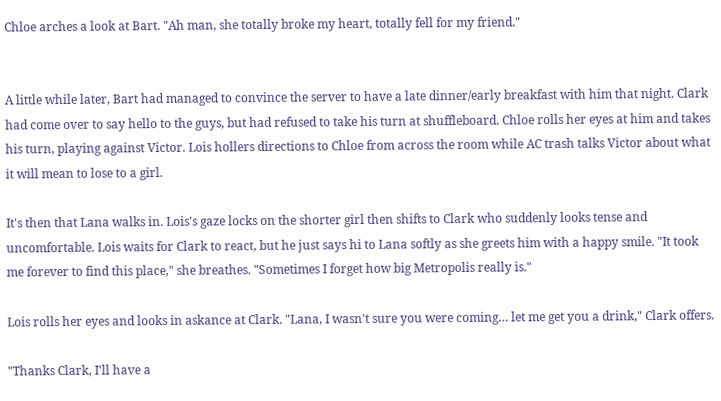Chloe arches a look at Bart. "Ah man, she totally broke my heart, totally fell for my friend."


A little while later, Bart had managed to convince the server to have a late dinner/early breakfast with him that night. Clark had come over to say hello to the guys, but had refused to take his turn at shuffleboard. Chloe rolls her eyes at him and takes his turn, playing against Victor. Lois hollers directions to Chloe from across the room while AC trash talks Victor about what it will mean to lose to a girl.

It's then that Lana walks in. Lois's gaze locks on the shorter girl then shifts to Clark who suddenly looks tense and uncomfortable. Lois waits for Clark to react, but he just says hi to Lana softly as she greets him with a happy smile. "It took me forever to find this place," she breathes. "Sometimes I forget how big Metropolis really is."

Lois rolls her eyes and looks in askance at Clark. "Lana, I wasn't sure you were coming… let me get you a drink," Clark offers.

"Thanks Clark, I'll have a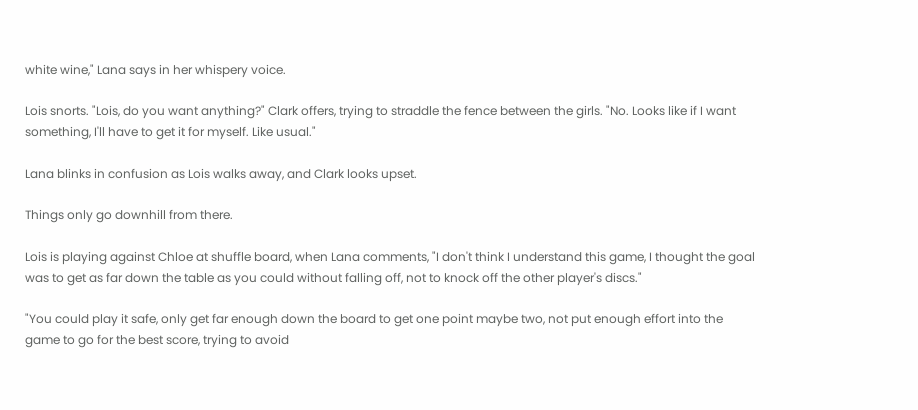white wine," Lana says in her whispery voice.

Lois snorts. "Lois, do you want anything?" Clark offers, trying to straddle the fence between the girls. "No. Looks like if I want something, I'll have to get it for myself. Like usual."

Lana blinks in confusion as Lois walks away, and Clark looks upset.

Things only go downhill from there.

Lois is playing against Chloe at shuffle board, when Lana comments, "I don't think I understand this game, I thought the goal was to get as far down the table as you could without falling off, not to knock off the other player's discs."

"You could play it safe, only get far enough down the board to get one point maybe two, not put enough effort into the game to go for the best score, trying to avoid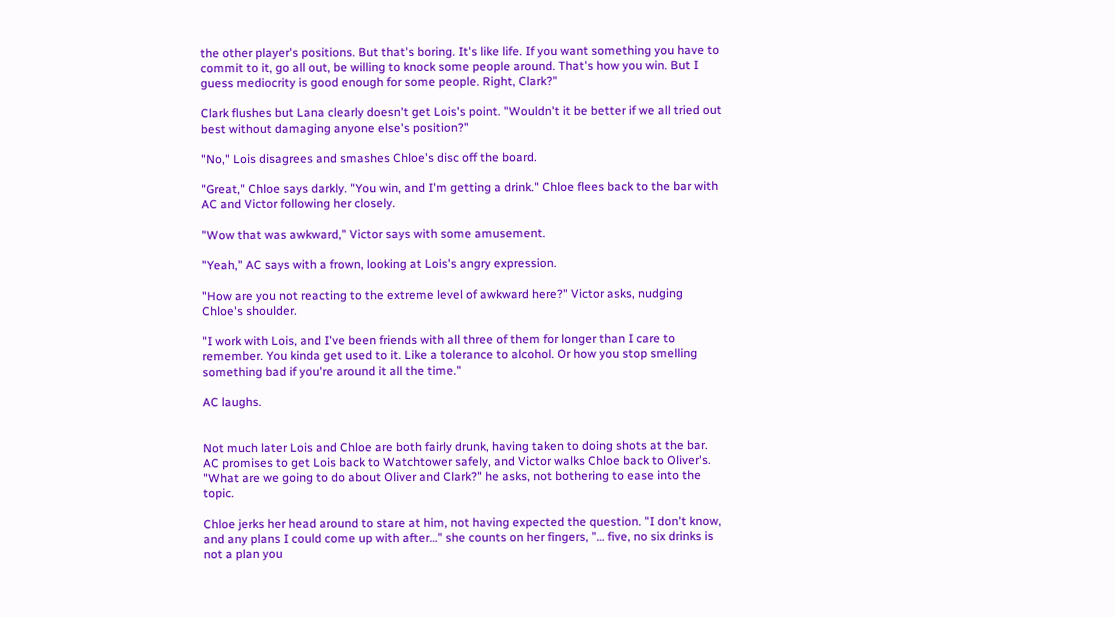the other player's positions. But that's boring. It's like life. If you want something you have to commit to it, go all out, be willing to knock some people around. That's how you win. But I guess mediocrity is good enough for some people. Right, Clark?"

Clark flushes but Lana clearly doesn't get Lois's point. "Wouldn't it be better if we all tried out best without damaging anyone else's position?"

"No," Lois disagrees and smashes Chloe's disc off the board.

"Great," Chloe says darkly. "You win, and I'm getting a drink." Chloe flees back to the bar with AC and Victor following her closely.

"Wow that was awkward," Victor says with some amusement.

"Yeah," AC says with a frown, looking at Lois's angry expression.

"How are you not reacting to the extreme level of awkward here?" Victor asks, nudging Chloe's shoulder.

"I work with Lois, and I've been friends with all three of them for longer than I care to remember. You kinda get used to it. Like a tolerance to alcohol. Or how you stop smelling something bad if you're around it all the time."

AC laughs.


Not much later Lois and Chloe are both fairly drunk, having taken to doing shots at the bar. AC promises to get Lois back to Watchtower safely, and Victor walks Chloe back to Oliver's. "What are we going to do about Oliver and Clark?" he asks, not bothering to ease into the topic.

Chloe jerks her head around to stare at him, not having expected the question. "I don't know, and any plans I could come up with after…" she counts on her fingers, "… five, no six drinks is not a plan you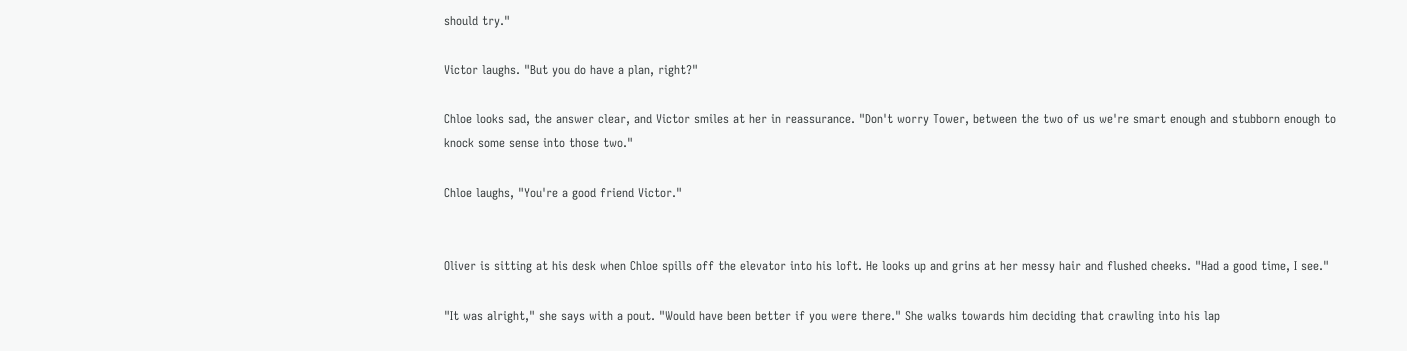should try."

Victor laughs. "But you do have a plan, right?"

Chloe looks sad, the answer clear, and Victor smiles at her in reassurance. "Don't worry Tower, between the two of us we're smart enough and stubborn enough to knock some sense into those two."

Chloe laughs, "You're a good friend Victor."


Oliver is sitting at his desk when Chloe spills off the elevator into his loft. He looks up and grins at her messy hair and flushed cheeks. "Had a good time, I see."

"It was alright," she says with a pout. "Would have been better if you were there." She walks towards him deciding that crawling into his lap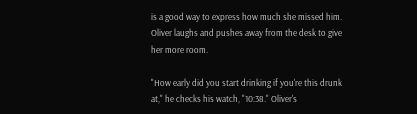is a good way to express how much she missed him. Oliver laughs and pushes away from the desk to give her more room.

"How early did you start drinking if you're this drunk at," he checks his watch, "10:38." Oliver's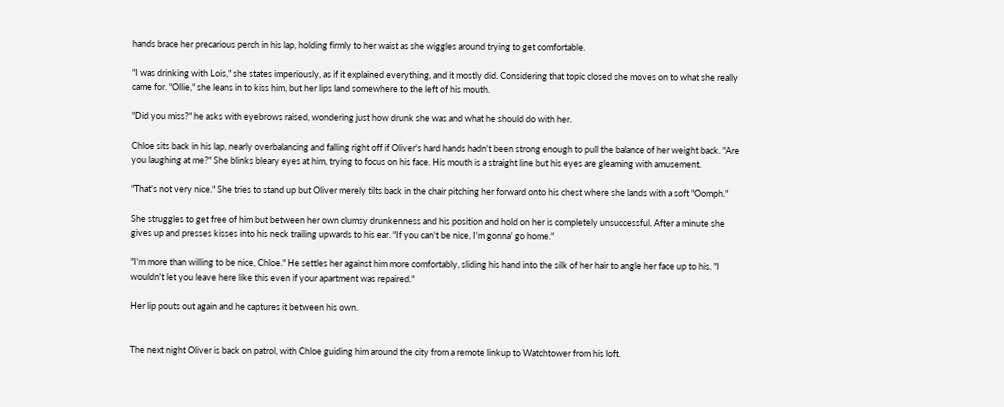hands brace her precarious perch in his lap, holding firmly to her waist as she wiggles around trying to get comfortable.

"I was drinking with Lois," she states imperiously, as if it explained everything, and it mostly did. Considering that topic closed she moves on to what she really came for. "Ollie," she leans in to kiss him, but her lips land somewhere to the left of his mouth.

"Did you miss?" he asks with eyebrows raised, wondering just how drunk she was and what he should do with her.

Chloe sits back in his lap, nearly overbalancing and falling right off if Oliver's hard hands hadn't been strong enough to pull the balance of her weight back. "Are you laughing at me?" She blinks bleary eyes at him, trying to focus on his face. His mouth is a straight line but his eyes are gleaming with amusement.

"That's not very nice." She tries to stand up but Oliver merely tilts back in the chair pitching her forward onto his chest where she lands with a soft "Oomph."

She struggles to get free of him but between her own clumsy drunkenness and his position and hold on her is completely unsuccessful. After a minute she gives up and presses kisses into his neck trailing upwards to his ear. "If you can't be nice, I'm gonna' go home."

"I'm more than willing to be nice, Chloe." He settles her against him more comfortably, sliding his hand into the silk of her hair to angle her face up to his. "I wouldn't let you leave here like this even if your apartment was repaired."

Her lip pouts out again and he captures it between his own.


The next night Oliver is back on patrol, with Chloe guiding him around the city from a remote linkup to Watchtower from his loft.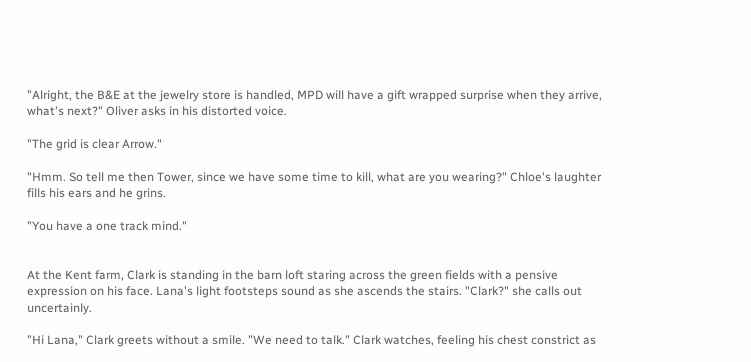"Alright, the B&E at the jewelry store is handled, MPD will have a gift wrapped surprise when they arrive, what's next?" Oliver asks in his distorted voice.

"The grid is clear Arrow."

"Hmm. So tell me then Tower, since we have some time to kill, what are you wearing?" Chloe's laughter fills his ears and he grins.

"You have a one track mind."


At the Kent farm, Clark is standing in the barn loft staring across the green fields with a pensive expression on his face. Lana's light footsteps sound as she ascends the stairs. "Clark?" she calls out uncertainly.

"Hi Lana," Clark greets without a smile. "We need to talk." Clark watches, feeling his chest constrict as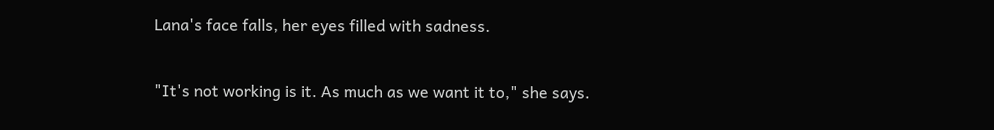Lana's face falls, her eyes filled with sadness.

"It's not working is it. As much as we want it to," she says.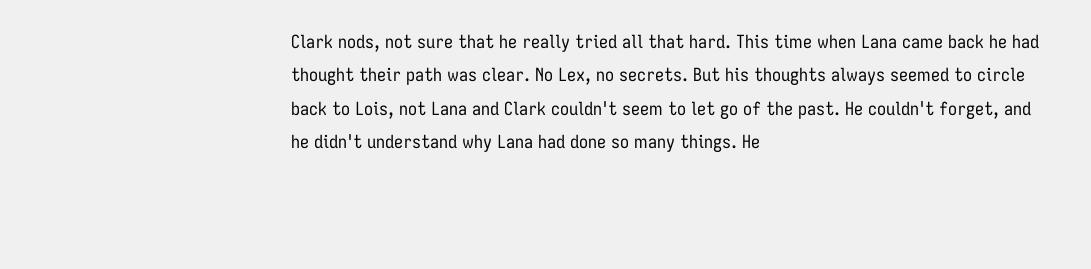Clark nods, not sure that he really tried all that hard. This time when Lana came back he had thought their path was clear. No Lex, no secrets. But his thoughts always seemed to circle back to Lois, not Lana and Clark couldn't seem to let go of the past. He couldn't forget, and he didn't understand why Lana had done so many things. He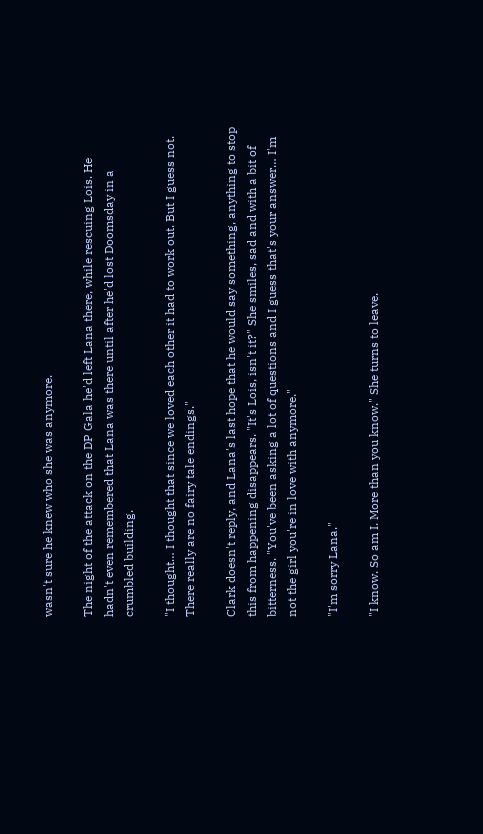wasn't sure he knew who she was anymore.

The night of the attack on the DP Gala he'd left Lana there, while rescuing Lois. He hadn't even remembered that Lana was there until after he'd lost Doomsday in a crumbled building.

"I thought… I thought that since we loved each other it had to work out. But I guess not. There really are no fairy tale endings."

Clark doesn't reply, and Lana's last hope that he would say something, anything to stop this from happening disappears. "It's Lois, isn't it?" She smiles, sad and with a bit of bitterness. "You've been asking a lot of questions and I guess that's your answer… I'm not the girl you're in love with anymore."

"I'm sorry Lana."

"I know. So am I. More than you know." She turns to leave.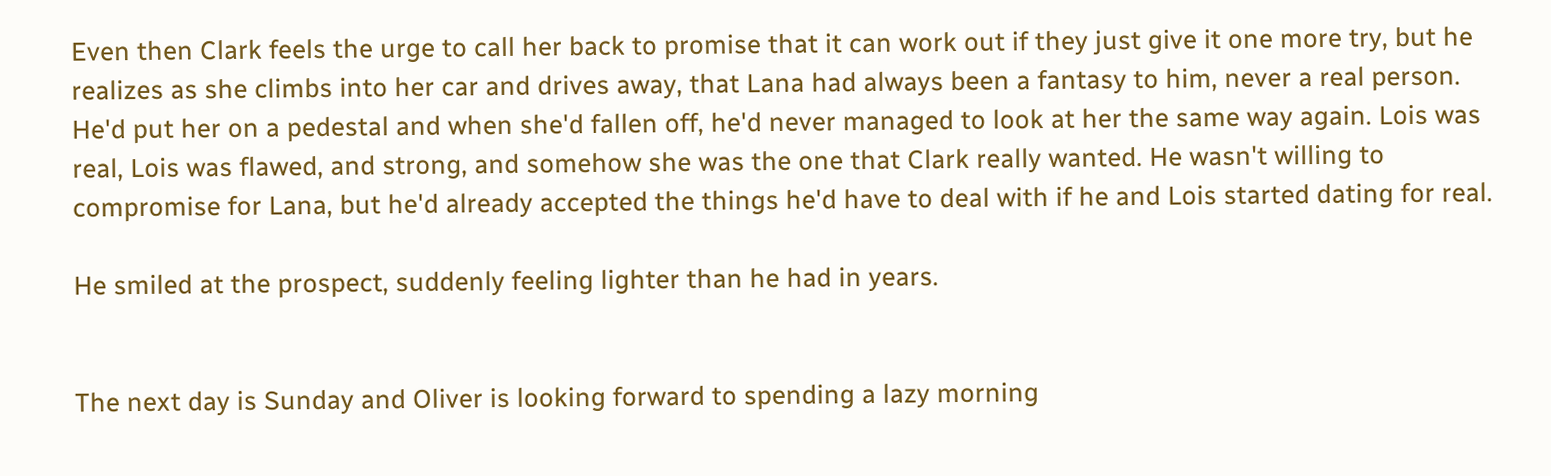Even then Clark feels the urge to call her back to promise that it can work out if they just give it one more try, but he realizes as she climbs into her car and drives away, that Lana had always been a fantasy to him, never a real person. He'd put her on a pedestal and when she'd fallen off, he'd never managed to look at her the same way again. Lois was real, Lois was flawed, and strong, and somehow she was the one that Clark really wanted. He wasn't willing to compromise for Lana, but he'd already accepted the things he'd have to deal with if he and Lois started dating for real.

He smiled at the prospect, suddenly feeling lighter than he had in years.


The next day is Sunday and Oliver is looking forward to spending a lazy morning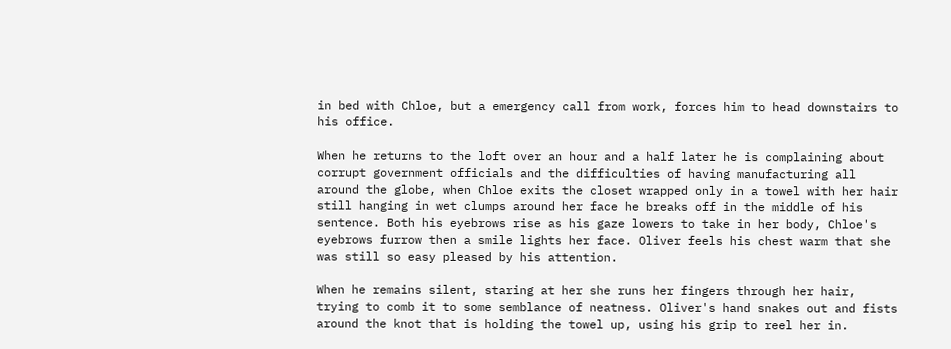in bed with Chloe, but a emergency call from work, forces him to head downstairs to his office.

When he returns to the loft over an hour and a half later he is complaining about corrupt government officials and the difficulties of having manufacturing all around the globe, when Chloe exits the closet wrapped only in a towel with her hair still hanging in wet clumps around her face he breaks off in the middle of his sentence. Both his eyebrows rise as his gaze lowers to take in her body, Chloe's eyebrows furrow then a smile lights her face. Oliver feels his chest warm that she was still so easy pleased by his attention.

When he remains silent, staring at her she runs her fingers through her hair, trying to comb it to some semblance of neatness. Oliver's hand snakes out and fists around the knot that is holding the towel up, using his grip to reel her in.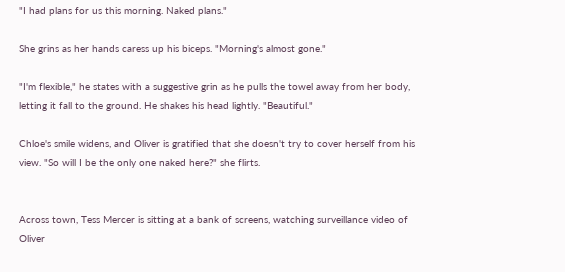"I had plans for us this morning. Naked plans."

She grins as her hands caress up his biceps. "Morning's almost gone."

"I'm flexible," he states with a suggestive grin as he pulls the towel away from her body, letting it fall to the ground. He shakes his head lightly. "Beautiful."

Chloe's smile widens, and Oliver is gratified that she doesn't try to cover herself from his view. "So will I be the only one naked here?" she flirts.


Across town, Tess Mercer is sitting at a bank of screens, watching surveillance video of Oliver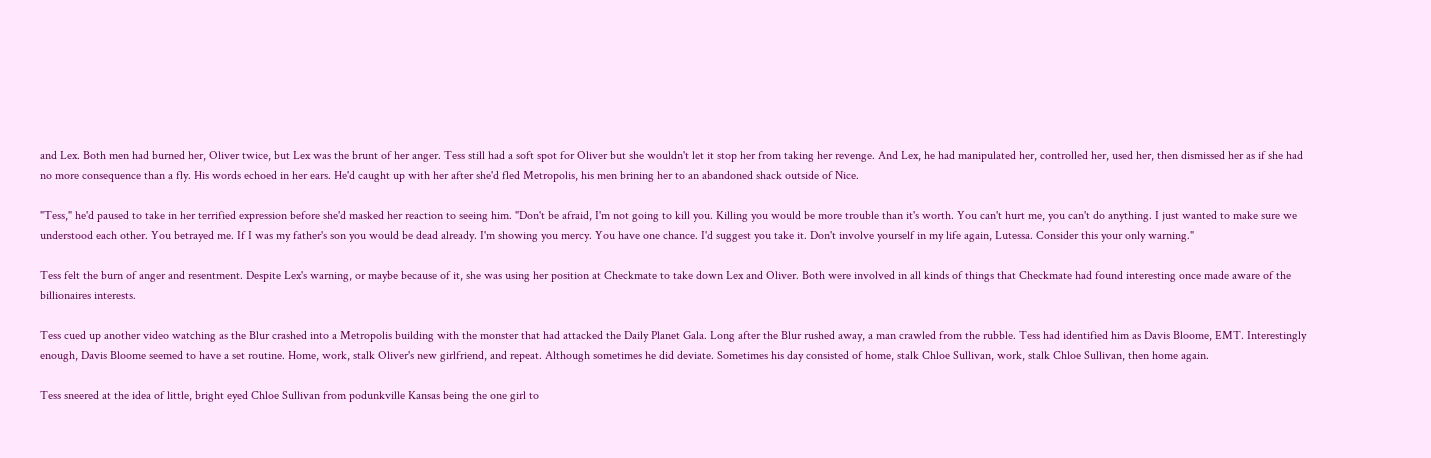and Lex. Both men had burned her, Oliver twice, but Lex was the brunt of her anger. Tess still had a soft spot for Oliver but she wouldn't let it stop her from taking her revenge. And Lex, he had manipulated her, controlled her, used her, then dismissed her as if she had no more consequence than a fly. His words echoed in her ears. He'd caught up with her after she'd fled Metropolis, his men brining her to an abandoned shack outside of Nice.

"Tess," he'd paused to take in her terrified expression before she'd masked her reaction to seeing him. "Don't be afraid, I'm not going to kill you. Killing you would be more trouble than it's worth. You can't hurt me, you can't do anything. I just wanted to make sure we understood each other. You betrayed me. If I was my father's son you would be dead already. I'm showing you mercy. You have one chance. I'd suggest you take it. Don't involve yourself in my life again, Lutessa. Consider this your only warning."

Tess felt the burn of anger and resentment. Despite Lex's warning, or maybe because of it, she was using her position at Checkmate to take down Lex and Oliver. Both were involved in all kinds of things that Checkmate had found interesting once made aware of the billionaires interests.

Tess cued up another video watching as the Blur crashed into a Metropolis building with the monster that had attacked the Daily Planet Gala. Long after the Blur rushed away, a man crawled from the rubble. Tess had identified him as Davis Bloome, EMT. Interestingly enough, Davis Bloome seemed to have a set routine. Home, work, stalk Oliver's new girlfriend, and repeat. Although sometimes he did deviate. Sometimes his day consisted of home, stalk Chloe Sullivan, work, stalk Chloe Sullivan, then home again.

Tess sneered at the idea of little, bright eyed Chloe Sullivan from podunkville Kansas being the one girl to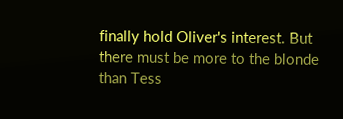finally hold Oliver's interest. But there must be more to the blonde than Tess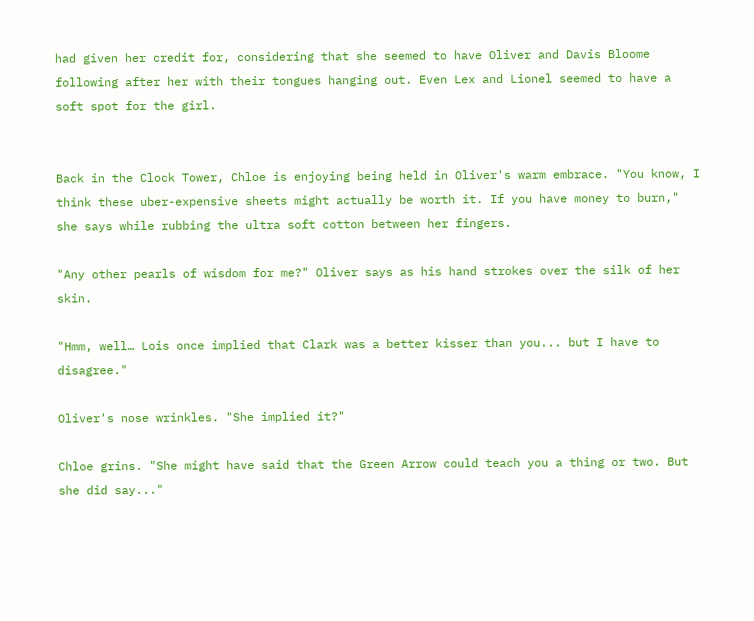had given her credit for, considering that she seemed to have Oliver and Davis Bloome following after her with their tongues hanging out. Even Lex and Lionel seemed to have a soft spot for the girl.


Back in the Clock Tower, Chloe is enjoying being held in Oliver's warm embrace. "You know, I think these uber-expensive sheets might actually be worth it. If you have money to burn," she says while rubbing the ultra soft cotton between her fingers.

"Any other pearls of wisdom for me?" Oliver says as his hand strokes over the silk of her skin.

"Hmm, well… Lois once implied that Clark was a better kisser than you... but I have to disagree."

Oliver's nose wrinkles. "She implied it?"

Chloe grins. "She might have said that the Green Arrow could teach you a thing or two. But she did say..."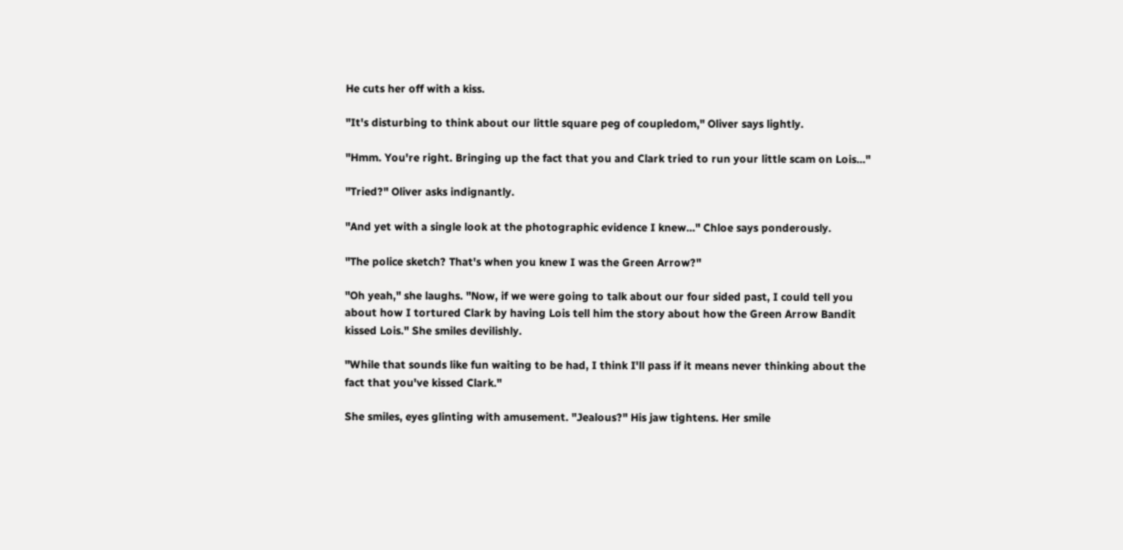He cuts her off with a kiss.

"It's disturbing to think about our little square peg of coupledom," Oliver says lightly.

"Hmm. You're right. Bringing up the fact that you and Clark tried to run your little scam on Lois..."

"Tried?" Oliver asks indignantly.

"And yet with a single look at the photographic evidence I knew..." Chloe says ponderously.

"The police sketch? That's when you knew I was the Green Arrow?"

"Oh yeah," she laughs. "Now, if we were going to talk about our four sided past, I could tell you about how I tortured Clark by having Lois tell him the story about how the Green Arrow Bandit kissed Lois." She smiles devilishly.

"While that sounds like fun waiting to be had, I think I'll pass if it means never thinking about the fact that you've kissed Clark."

She smiles, eyes glinting with amusement. "Jealous?" His jaw tightens. Her smile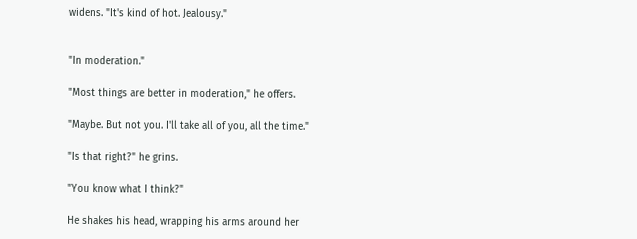widens. "It's kind of hot. Jealousy."


"In moderation."

"Most things are better in moderation," he offers.

"Maybe. But not you. I'll take all of you, all the time."

"Is that right?" he grins.

"You know what I think?"

He shakes his head, wrapping his arms around her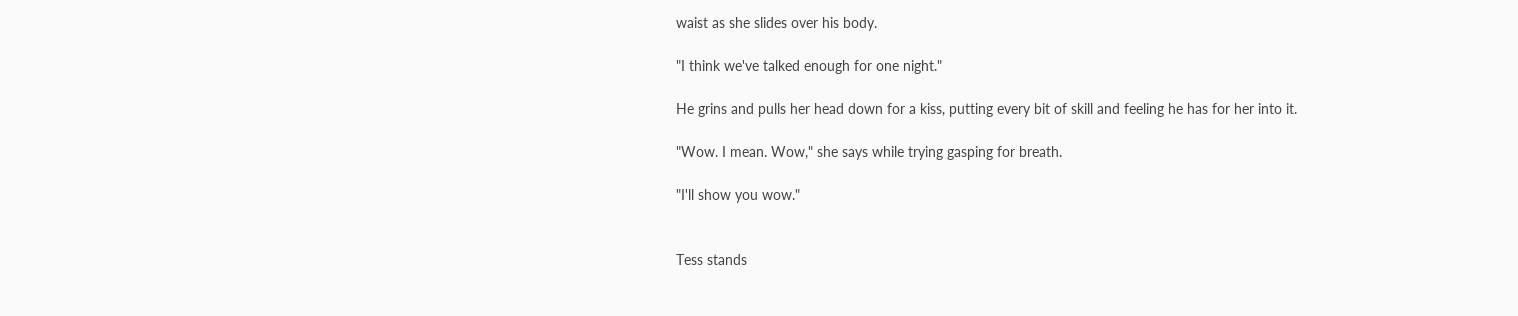waist as she slides over his body.

"I think we've talked enough for one night."

He grins and pulls her head down for a kiss, putting every bit of skill and feeling he has for her into it.

"Wow. I mean. Wow," she says while trying gasping for breath.

"I'll show you wow."


Tess stands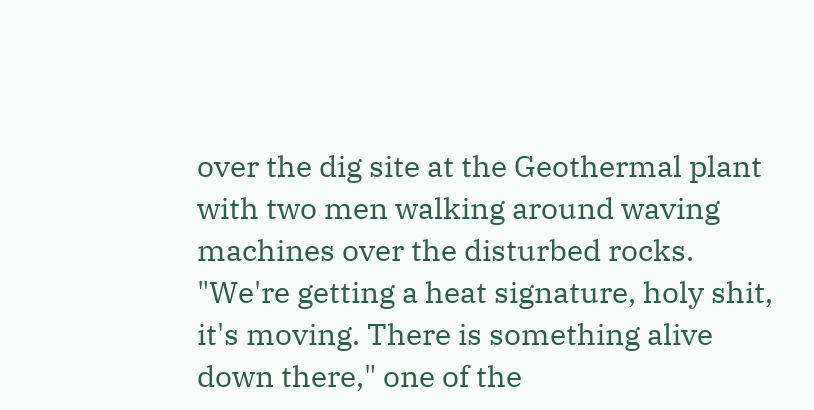over the dig site at the Geothermal plant with two men walking around waving machines over the disturbed rocks. "We're getting a heat signature, holy shit, it's moving. There is something alive down there," one of the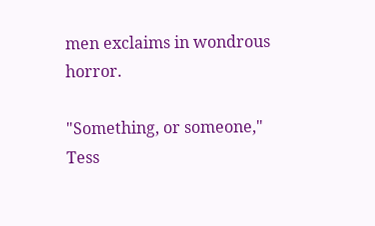men exclaims in wondrous horror.

"Something, or someone," Tess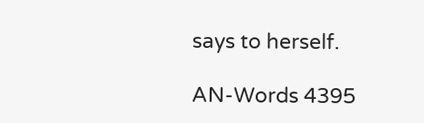says to herself.

AN-Words 4395